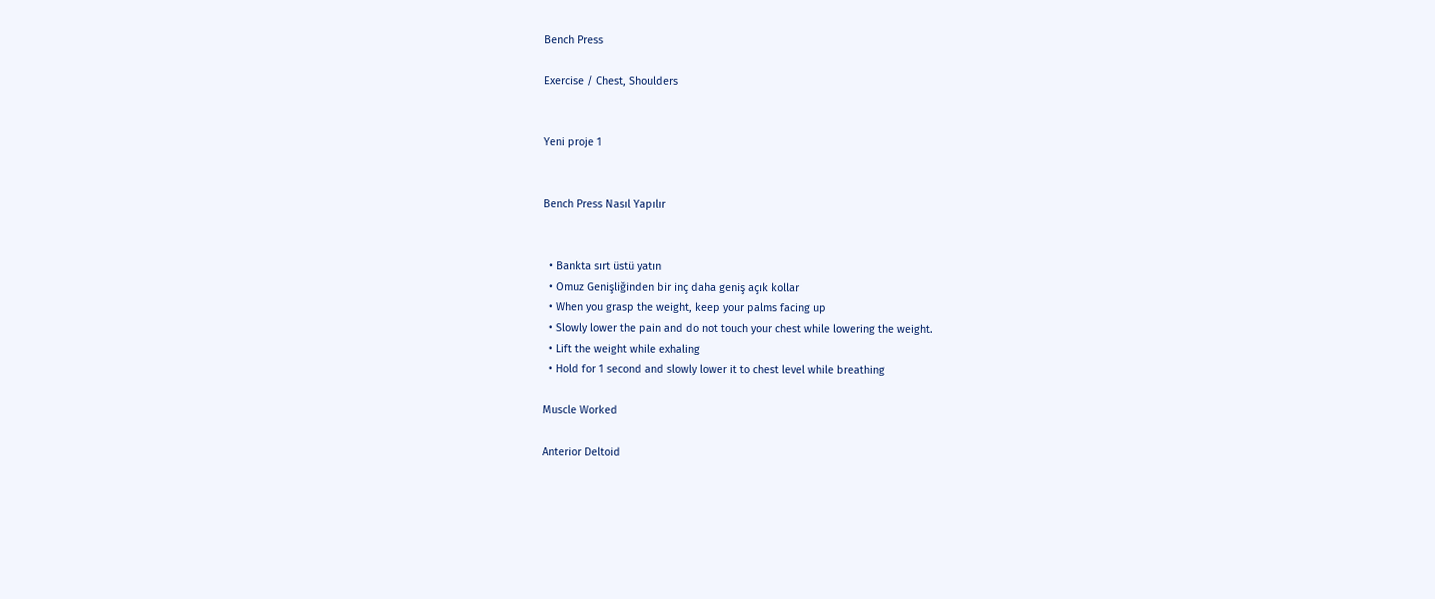Bench Press

Exercise / Chest, Shoulders


Yeni proje 1


Bench Press Nasıl Yapılır


  • Bankta sırt üstü yatın
  • Omuz Genişliğinden bir inç daha geniş açık kollar
  • When you grasp the weight, keep your palms facing up
  • Slowly lower the pain and do not touch your chest while lowering the weight.
  • Lift the weight while exhaling
  • Hold for 1 second and slowly lower it to chest level while breathing

Muscle Worked

Anterior Deltoid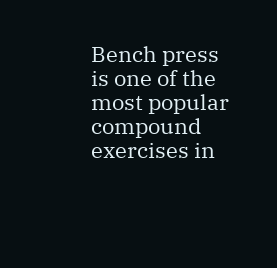Bench press is one of the most popular compound exercises in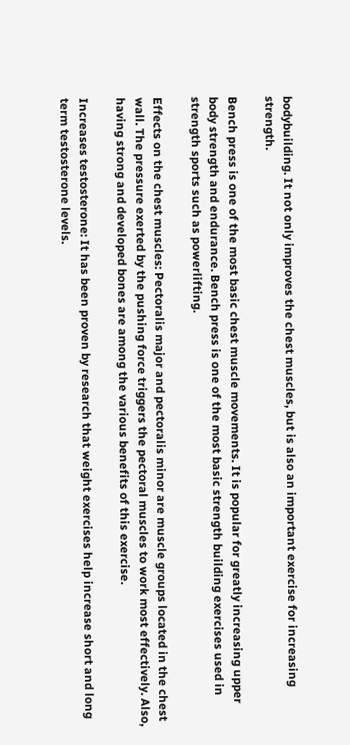bodybuilding. It not only improves the chest muscles, but is also an important exercise for increasing strength.

Bench press is one of the most basic chest muscle movements. It is popular for greatly increasing upper body strength and endurance. Bench press is one of the most basic strength building exercises used in strength sports such as powerlifting.

Effects on the chest muscles: Pectoralis major and pectoralis minor are muscle groups located in the chest wall. The pressure exerted by the pushing force triggers the pectoral muscles to work most effectively. Also, having strong and developed bones are among the various benefits of this exercise.

Increases testosterone: It has been proven by research that weight exercises help increase short and long term testosterone levels.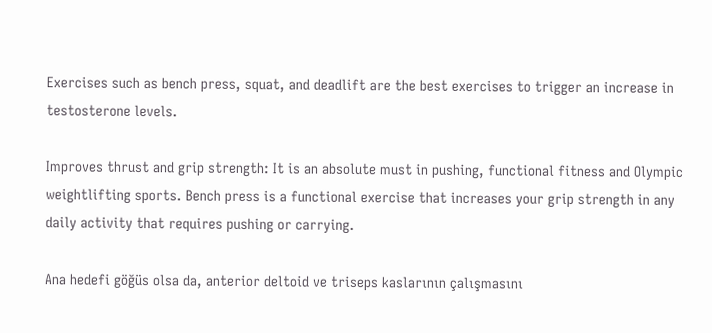Exercises such as bench press, squat, and deadlift are the best exercises to trigger an increase in testosterone levels.

Improves thrust and grip strength: It is an absolute must in pushing, functional fitness and Olympic weightlifting sports. Bench press is a functional exercise that increases your grip strength in any daily activity that requires pushing or carrying.

Ana hedefi göğüs olsa da, anterior deltoid ve triseps kaslarının çalışmasını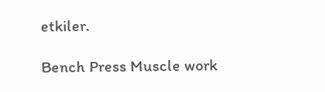etkiler.

Bench Press Muscle work